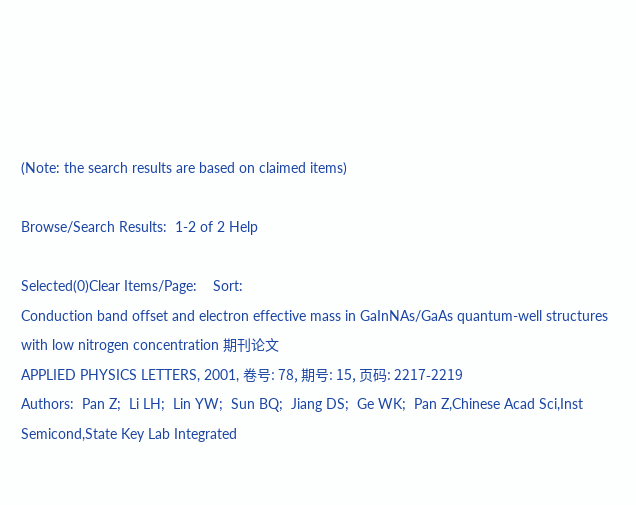(Note: the search results are based on claimed items)

Browse/Search Results:  1-2 of 2 Help

Selected(0)Clear Items/Page:    Sort:
Conduction band offset and electron effective mass in GaInNAs/GaAs quantum-well structures with low nitrogen concentration 期刊论文
APPLIED PHYSICS LETTERS, 2001, 卷号: 78, 期号: 15, 页码: 2217-2219
Authors:  Pan Z;  Li LH;  Lin YW;  Sun BQ;  Jiang DS;  Ge WK;  Pan Z,Chinese Acad Sci,Inst Semicond,State Key Lab Integrated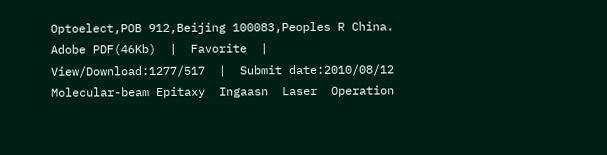Optoelect,POB 912,Beijing 100083,Peoples R China.
Adobe PDF(46Kb)  |  Favorite  |  View/Download:1277/517  |  Submit date:2010/08/12
Molecular-beam Epitaxy  Ingaasn  Laser  Operation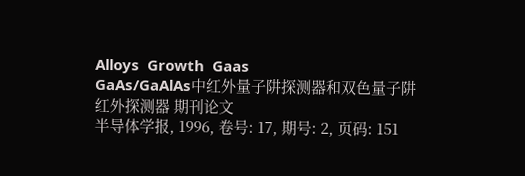Alloys  Growth  Gaas
GaAs/GaAlAs中红外量子阱探测器和双色量子阱红外探测器 期刊论文
半导体学报, 1996, 卷号: 17, 期号: 2, 页码: 151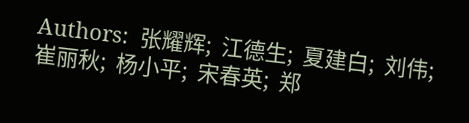Authors:  张耀辉;  江德生;  夏建白;  刘伟;  崔丽秋;  杨小平;  宋春英;  郑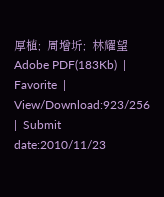厚植;  周增圻;  林耀望
Adobe PDF(183Kb)  |  Favorite  |  View/Download:923/256  |  Submit date:2010/11/23